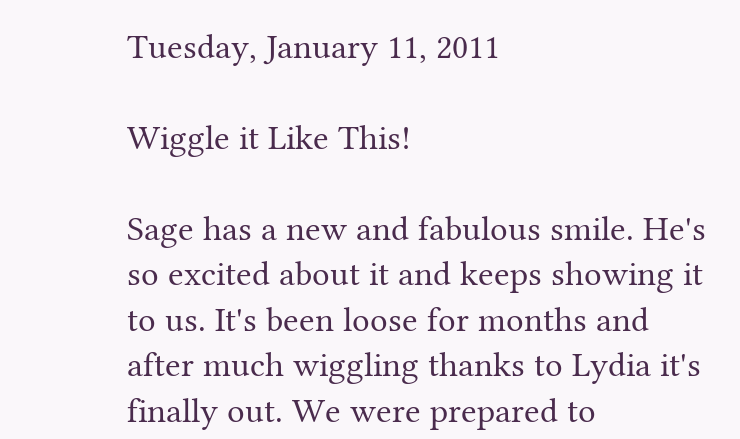Tuesday, January 11, 2011

Wiggle it Like This!

Sage has a new and fabulous smile. He's so excited about it and keeps showing it to us. It's been loose for months and after much wiggling thanks to Lydia it's finally out. We were prepared to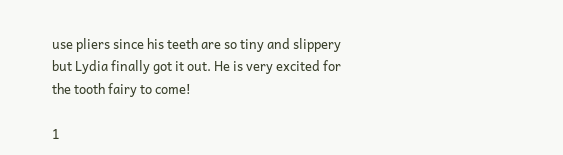use pliers since his teeth are so tiny and slippery but Lydia finally got it out. He is very excited for the tooth fairy to come!

1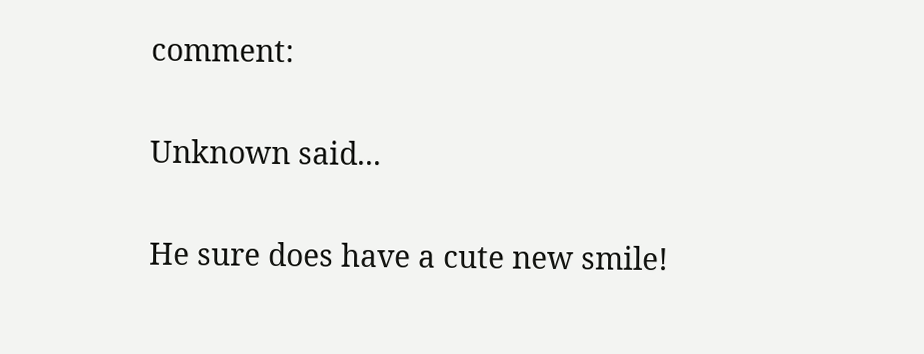comment:

Unknown said...

He sure does have a cute new smile!